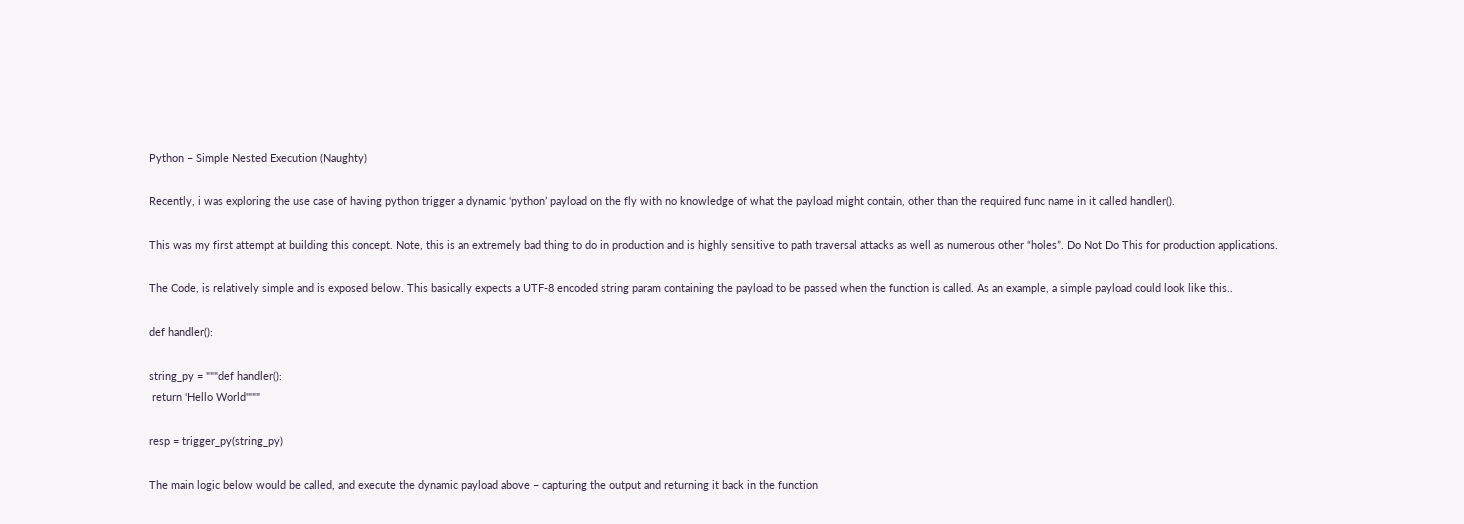Python – Simple Nested Execution (Naughty)

Recently, i was exploring the use case of having python trigger a dynamic ‘python’ payload on the fly with no knowledge of what the payload might contain, other than the required func name in it called handler().

This was my first attempt at building this concept. Note, this is an extremely bad thing to do in production and is highly sensitive to path traversal attacks as well as numerous other “holes”. Do Not Do This for production applications.

The Code, is relatively simple and is exposed below. This basically expects a UTF-8 encoded string param containing the payload to be passed when the function is called. As an example, a simple payload could look like this..

def handler():

string_py = """def handler():
 return 'Hello World'"""

resp = trigger_py(string_py)

The main logic below would be called, and execute the dynamic payload above – capturing the output and returning it back in the function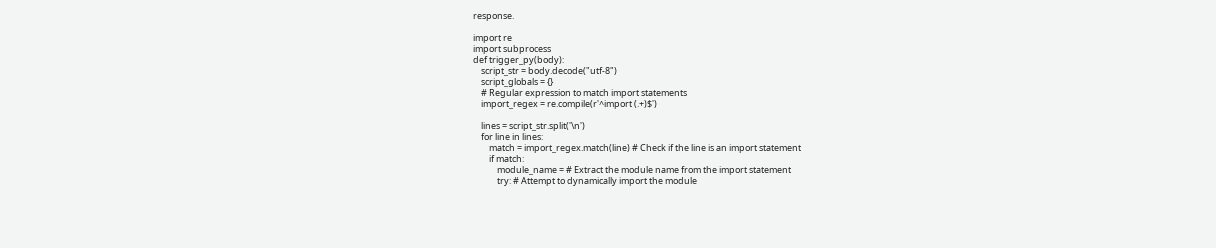response.

import re
import subprocess
def trigger_py(body):
    script_str = body.decode("utf-8")
    script_globals = {}
    # Regular expression to match import statements
    import_regex = re.compile(r'^import (.+)$')

    lines = script_str.split('\n')
    for line in lines:
        match = import_regex.match(line) # Check if the line is an import statement
        if match:
            module_name = # Extract the module name from the import statement
            try: # Attempt to dynamically import the module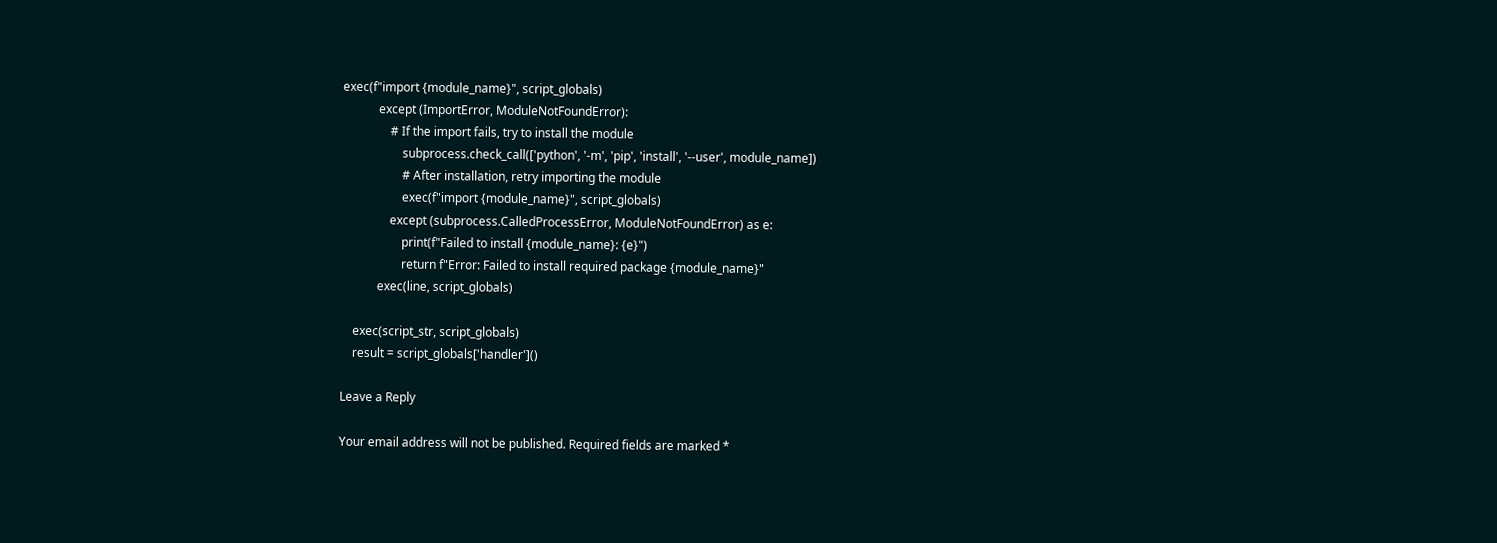exec(f"import {module_name}", script_globals)
            except (ImportError, ModuleNotFoundError):
                # If the import fails, try to install the module
                    subprocess.check_call(['python', '-m', 'pip', 'install', '--user', module_name])
                    # After installation, retry importing the module
                    exec(f"import {module_name}", script_globals)
                except (subprocess.CalledProcessError, ModuleNotFoundError) as e:
                    print(f"Failed to install {module_name}: {e}")
                    return f"Error: Failed to install required package {module_name}"
            exec(line, script_globals)

    exec(script_str, script_globals)
    result = script_globals['handler']()

Leave a Reply

Your email address will not be published. Required fields are marked *